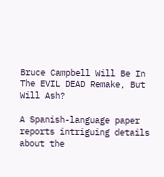Bruce Campbell Will Be In The EVIL DEAD Remake, But Will Ash?

A Spanish-language paper reports intriguing details about the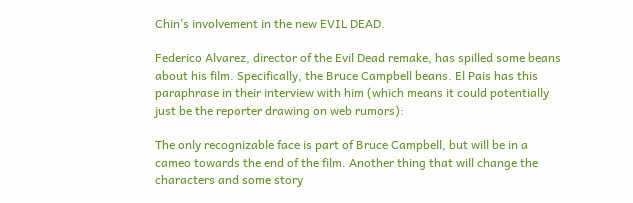Chin’s involvement in the new EVIL DEAD.

Federico Alvarez, director of the Evil Dead remake, has spilled some beans about his film. Specifically, the Bruce Campbell beans. El Pais has this paraphrase in their interview with him (which means it could potentially just be the reporter drawing on web rumors):

The only recognizable face is part of Bruce Campbell, but will be in a cameo towards the end of the film. Another thing that will change the characters and some story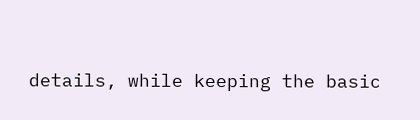details, while keeping the basic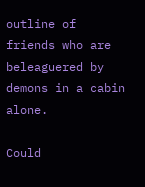outline of friends who are beleaguered by demons in a cabin alone.

Could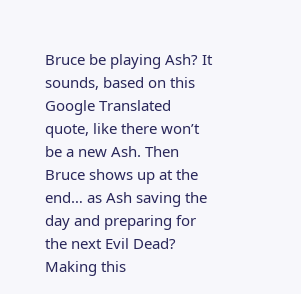Bruce be playing Ash? It sounds, based on this Google Translated quote, like there won’t be a new Ash. Then Bruce shows up at the end… as Ash saving the day and preparing for the next Evil Dead? Making this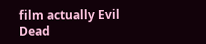film actually Evil Dead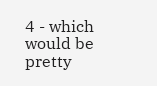4 - which would be pretty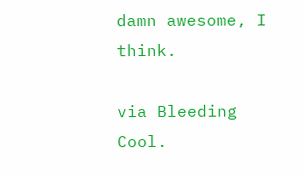damn awesome, I think.

via Bleeding Cool.